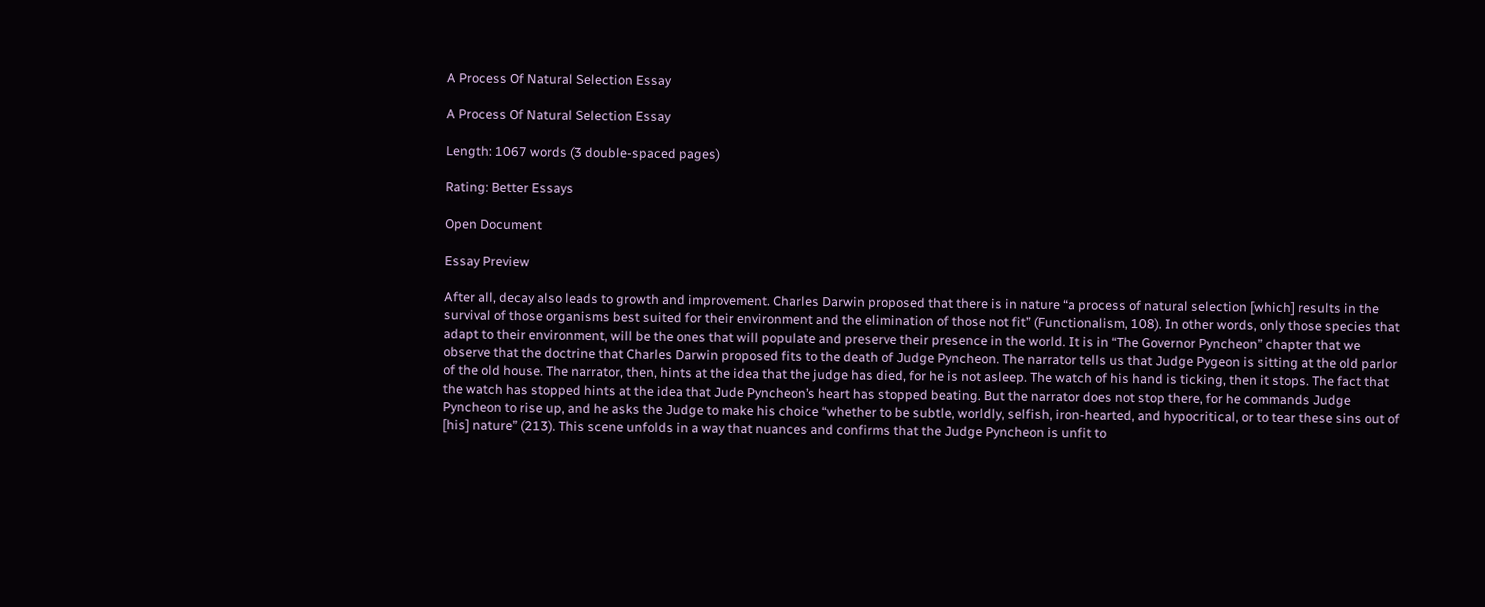A Process Of Natural Selection Essay

A Process Of Natural Selection Essay

Length: 1067 words (3 double-spaced pages)

Rating: Better Essays

Open Document

Essay Preview

After all, decay also leads to growth and improvement. Charles Darwin proposed that there is in nature “a process of natural selection [which] results in the survival of those organisms best suited for their environment and the elimination of those not fit” (Functionalism, 108). In other words, only those species that adapt to their environment, will be the ones that will populate and preserve their presence in the world. It is in “The Governor Pyncheon” chapter that we observe that the doctrine that Charles Darwin proposed fits to the death of Judge Pyncheon. The narrator tells us that Judge Pygeon is sitting at the old parlor of the old house. The narrator, then, hints at the idea that the judge has died, for he is not asleep. The watch of his hand is ticking, then it stops. The fact that the watch has stopped hints at the idea that Jude Pyncheon’s heart has stopped beating. But the narrator does not stop there, for he commands Judge Pyncheon to rise up, and he asks the Judge to make his choice “whether to be subtle, worldly, selfish, iron-hearted, and hypocritical, or to tear these sins out of [his] nature” (213). This scene unfolds in a way that nuances and confirms that the Judge Pyncheon is unfit to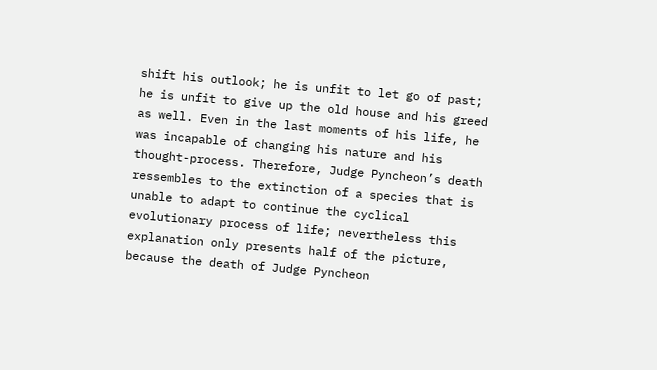shift his outlook; he is unfit to let go of past; he is unfit to give up the old house and his greed as well. Even in the last moments of his life, he was incapable of changing his nature and his thought-process. Therefore, Judge Pyncheon’s death ressembles to the extinction of a species that is unable to adapt to continue the cyclical evolutionary process of life; nevertheless this explanation only presents half of the picture, because the death of Judge Pyncheon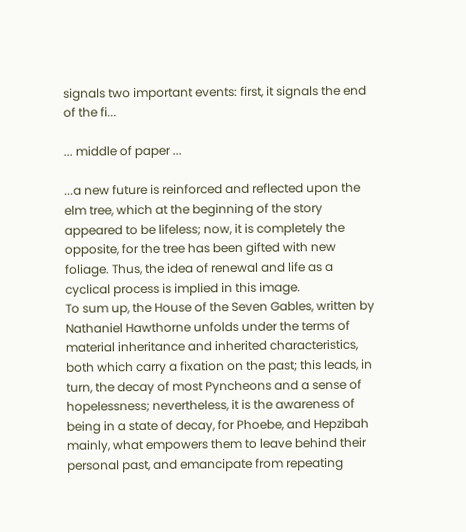signals two important events: first, it signals the end of the fi...

... middle of paper ...

...a new future is reinforced and reflected upon the elm tree, which at the beginning of the story appeared to be lifeless; now, it is completely the opposite, for the tree has been gifted with new foliage. Thus, the idea of renewal and life as a cyclical process is implied in this image.
To sum up, the House of the Seven Gables, written by Nathaniel Hawthorne unfolds under the terms of material inheritance and inherited characteristics, both which carry a fixation on the past; this leads, in turn, the decay of most Pyncheons and a sense of hopelessness; nevertheless, it is the awareness of being in a state of decay, for Phoebe, and Hepzibah mainly, what empowers them to leave behind their personal past, and emancipate from repeating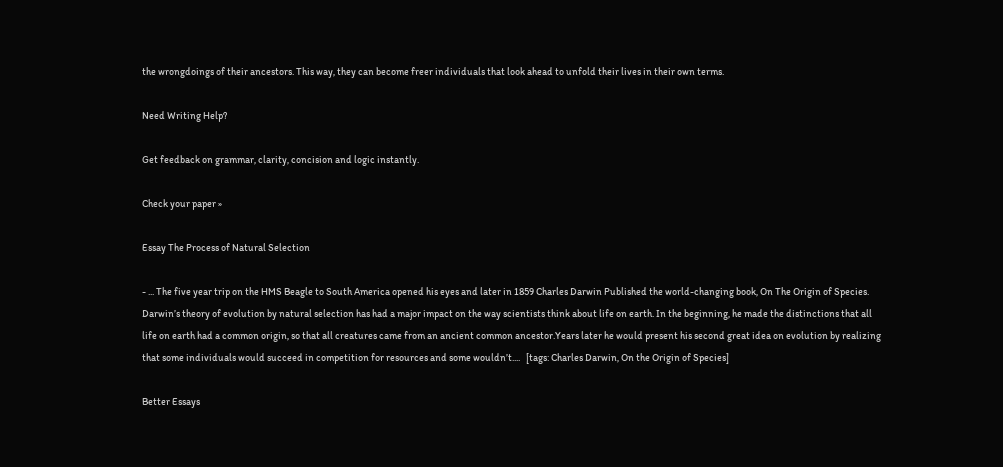the wrongdoings of their ancestors. This way, they can become freer individuals that look ahead to unfold their lives in their own terms.

Need Writing Help?

Get feedback on grammar, clarity, concision and logic instantly.

Check your paper »

Essay The Process of Natural Selection

- ... The five year trip on the HMS Beagle to South America opened his eyes and later in 1859 Charles Darwin Published the world-changing book, On The Origin of Species. Darwin’s theory of evolution by natural selection has had a major impact on the way scientists think about life on earth. In the beginning, he made the distinctions that all life on earth had a common origin, so that all creatures came from an ancient common ancestor.Years later he would present his second great idea on evolution by realizing that some individuals would succeed in competition for resources and some wouldn’t....   [tags: Charles Darwin, On the Origin of Species]

Better Essays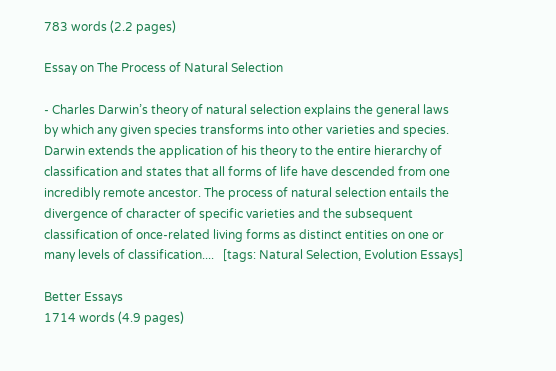783 words (2.2 pages)

Essay on The Process of Natural Selection

- Charles Darwin’s theory of natural selection explains the general laws by which any given species transforms into other varieties and species. Darwin extends the application of his theory to the entire hierarchy of classification and states that all forms of life have descended from one incredibly remote ancestor. The process of natural selection entails the divergence of character of specific varieties and the subsequent classification of once-related living forms as distinct entities on one or many levels of classification....   [tags: Natural Selection, Evolution Essays]

Better Essays
1714 words (4.9 pages)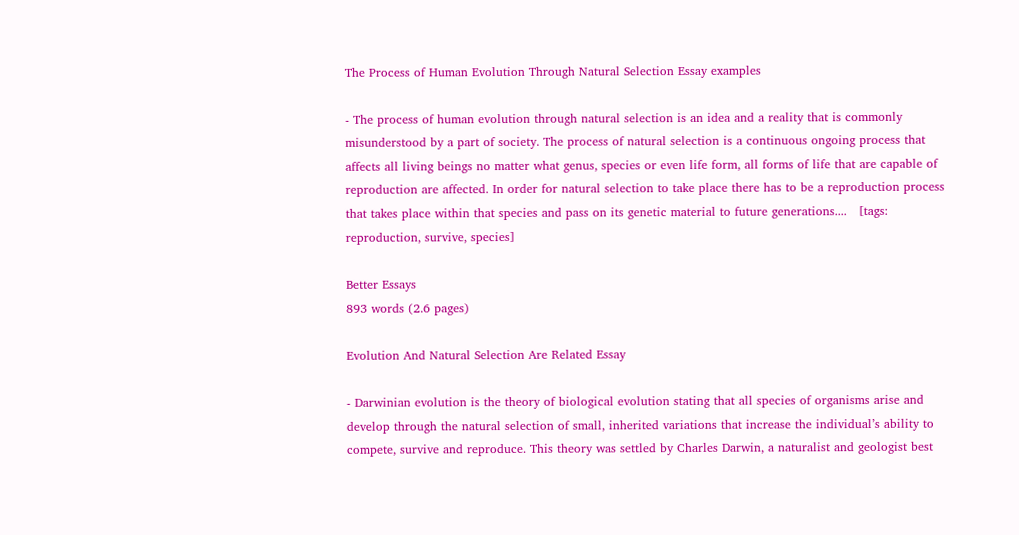The Process of Human Evolution Through Natural Selection Essay examples

- The process of human evolution through natural selection is an idea and a reality that is commonly misunderstood by a part of society. The process of natural selection is a continuous ongoing process that affects all living beings no matter what genus, species or even life form, all forms of life that are capable of reproduction are affected. In order for natural selection to take place there has to be a reproduction process that takes place within that species and pass on its genetic material to future generations....   [tags: reproduction, survive, species]

Better Essays
893 words (2.6 pages)

Evolution And Natural Selection Are Related Essay

- Darwinian evolution is the theory of biological evolution stating that all species of organisms arise and develop through the natural selection of small, inherited variations that increase the individual’s ability to compete, survive and reproduce. This theory was settled by Charles Darwin, a naturalist and geologist best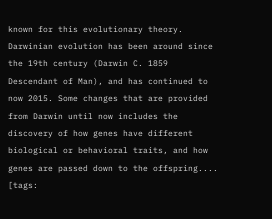known for this evolutionary theory. Darwinian evolution has been around since the 19th century (Darwin C. 1859 Descendant of Man), and has continued to now 2015. Some changes that are provided from Darwin until now includes the discovery of how genes have different biological or behavioral traits, and how genes are passed down to the offspring....   [tags: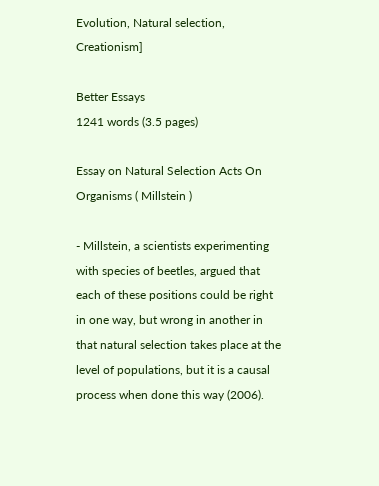Evolution, Natural selection, Creationism]

Better Essays
1241 words (3.5 pages)

Essay on Natural Selection Acts On Organisms ( Millstein )

- Millstein, a scientists experimenting with species of beetles, argued that each of these positions could be right in one way, but wrong in another in that natural selection takes place at the level of populations, but it is a causal process when done this way (2006).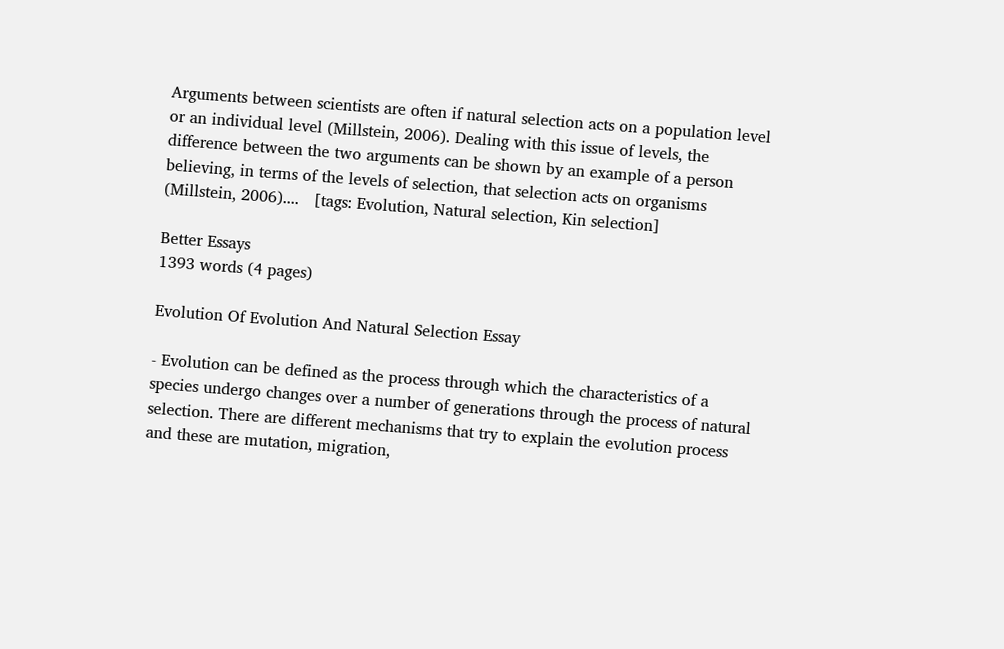Arguments between scientists are often if natural selection acts on a population level or an individual level (Millstein, 2006). Dealing with this issue of levels, the difference between the two arguments can be shown by an example of a person believing, in terms of the levels of selection, that selection acts on organisms (Millstein, 2006)....   [tags: Evolution, Natural selection, Kin selection]

Better Essays
1393 words (4 pages)

Evolution Of Evolution And Natural Selection Essay

- Evolution can be defined as the process through which the characteristics of a species undergo changes over a number of generations through the process of natural selection. There are different mechanisms that try to explain the evolution process and these are mutation, migration,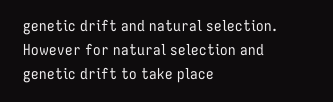genetic drift and natural selection. However for natural selection and genetic drift to take place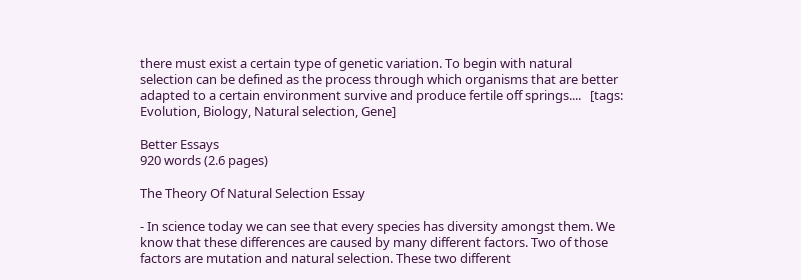there must exist a certain type of genetic variation. To begin with natural selection can be defined as the process through which organisms that are better adapted to a certain environment survive and produce fertile off springs....   [tags: Evolution, Biology, Natural selection, Gene]

Better Essays
920 words (2.6 pages)

The Theory Of Natural Selection Essay

- In science today we can see that every species has diversity amongst them. We know that these differences are caused by many different factors. Two of those factors are mutation and natural selection. These two different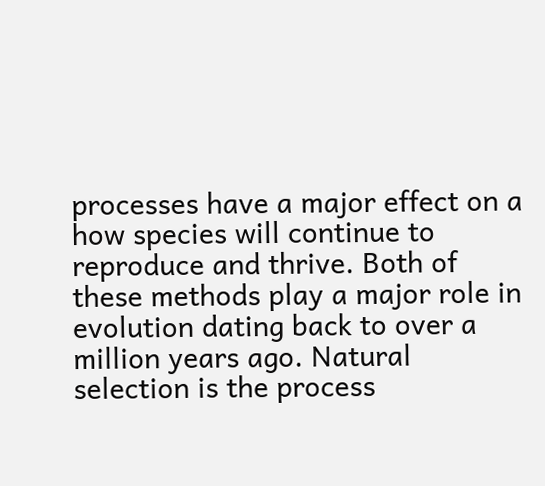processes have a major effect on a how species will continue to reproduce and thrive. Both of these methods play a major role in evolution dating back to over a million years ago. Natural selection is the process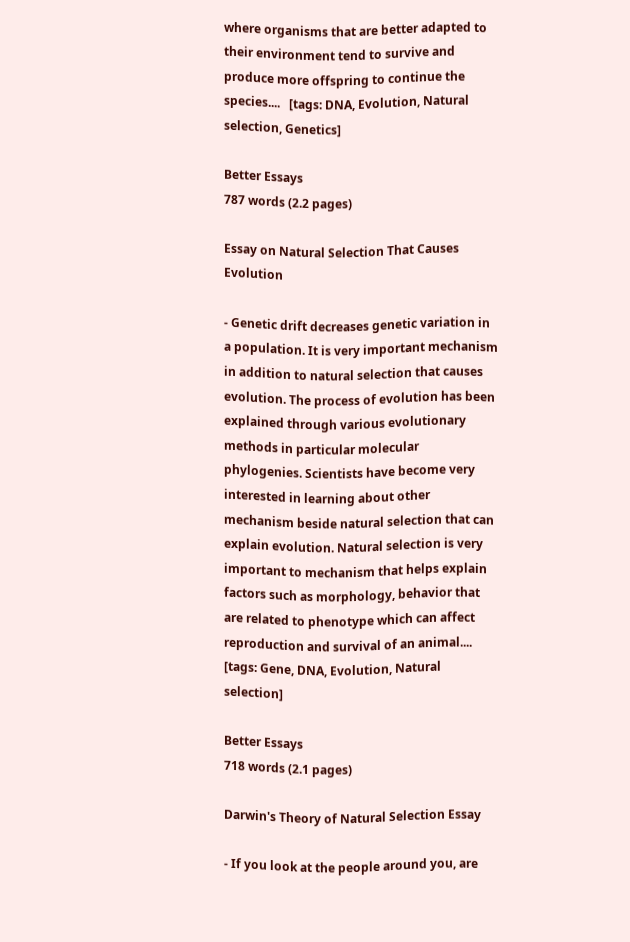where organisms that are better adapted to their environment tend to survive and produce more offspring to continue the species....   [tags: DNA, Evolution, Natural selection, Genetics]

Better Essays
787 words (2.2 pages)

Essay on Natural Selection That Causes Evolution

- Genetic drift decreases genetic variation in a population. It is very important mechanism in addition to natural selection that causes evolution. The process of evolution has been explained through various evolutionary methods in particular molecular phylogenies. Scientists have become very interested in learning about other mechanism beside natural selection that can explain evolution. Natural selection is very important to mechanism that helps explain factors such as morphology, behavior that are related to phenotype which can affect reproduction and survival of an animal....   [tags: Gene, DNA, Evolution, Natural selection]

Better Essays
718 words (2.1 pages)

Darwin's Theory of Natural Selection Essay

- If you look at the people around you, are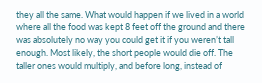they all the same. What would happen if we lived in a world where all the food was kept 8 feet off the ground and there was absolutely no way you could get it if you weren’t tall enough. Most likely, the short people would die off. The taller ones would multiply, and before long, instead of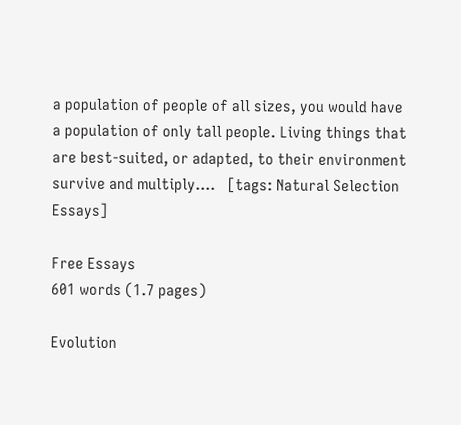a population of people of all sizes, you would have a population of only tall people. Living things that are best-suited, or adapted, to their environment survive and multiply....   [tags: Natural Selection Essays]

Free Essays
601 words (1.7 pages)

Evolution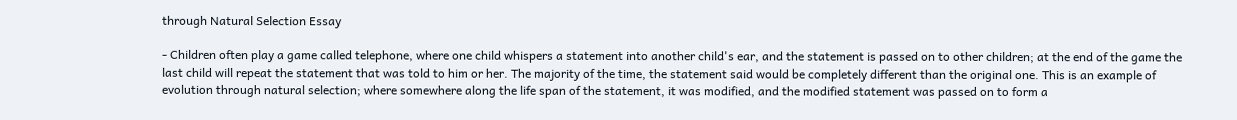through Natural Selection Essay

- Children often play a game called telephone, where one child whispers a statement into another child's ear, and the statement is passed on to other children; at the end of the game the last child will repeat the statement that was told to him or her. The majority of the time, the statement said would be completely different than the original one. This is an example of evolution through natural selection; where somewhere along the life span of the statement, it was modified, and the modified statement was passed on to form a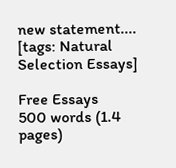new statement....   [tags: Natural Selection Essays]

Free Essays
500 words (1.4 pages)